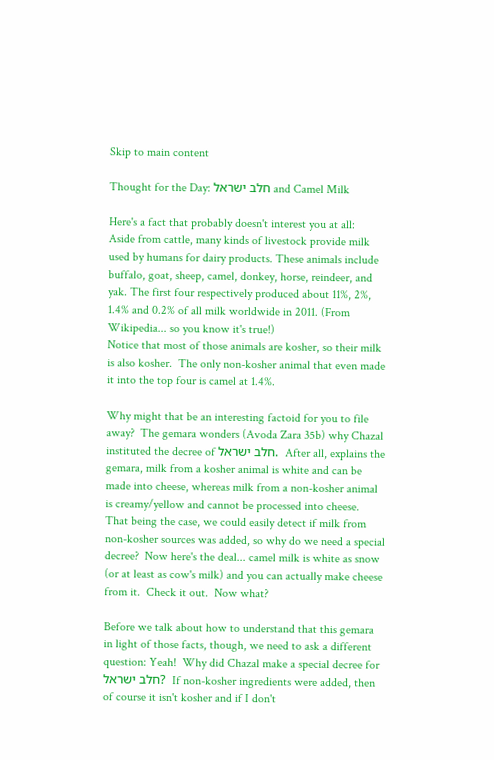Skip to main content

Thought for the Day: חלב ישראל and Camel Milk

Here's a fact that probably doesn't interest you at all:
Aside from cattle, many kinds of livestock provide milk used by humans for dairy products. These animals include buffalo, goat, sheep, camel, donkey, horse, reindeer, and yak. The first four respectively produced about 11%, 2%, 1.4% and 0.2% of all milk worldwide in 2011. (From Wikipedia... so you know it's true!)
Notice that most of those animals are kosher, so their milk is also kosher.  The only non-kosher animal that even made it into the top four is camel at 1.4%.

Why might that be an interesting factoid for you to file away?  The gemara wonders (Avoda Zara 35b) why Chazal instituted the decree of חלב ישראל.  After all, explains the gemara, milk from a kosher animal is white and can be made into cheese, whereas milk from a non-kosher animal is creamy/yellow and cannot be processed into cheese.  That being the case, we could easily detect if milk from non-kosher sources was added, so why do we need a special decree?  Now here's the deal... camel milk is white as snow (or at least as cow's milk) and you can actually make cheese from it.  Check it out.  Now what?

Before we talk about how to understand that this gemara in light of those facts, though, we need to ask a different question: Yeah!  Why did Chazal make a special decree for חלב ישראל?  If non-kosher ingredients were added, then of course it isn't kosher and if I don't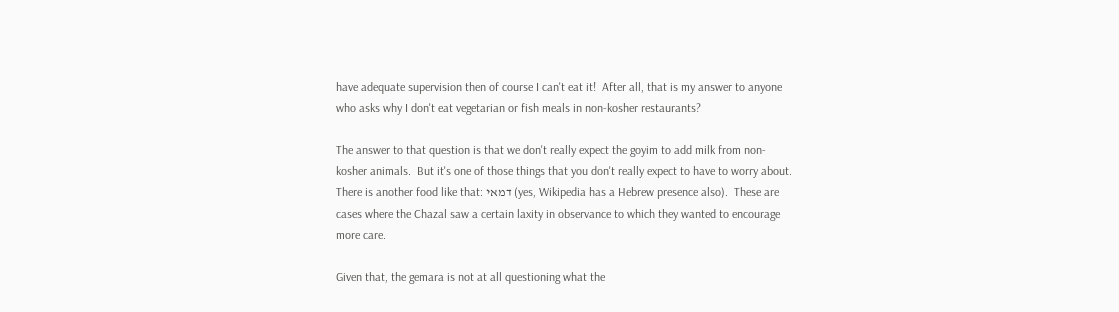have adequate supervision then of course I can't eat it!  After all, that is my answer to anyone who asks why I don't eat vegetarian or fish meals in non-kosher restaurants?

The answer to that question is that we don't really expect the goyim to add milk from non-kosher animals.  But it's one of those things that you don't really expect to have to worry about.  There is another food like that: דמאי (yes, Wikipedia has a Hebrew presence also).  These are cases where the Chazal saw a certain laxity in observance to which they wanted to encourage more care.

Given that, the gemara is not at all questioning what the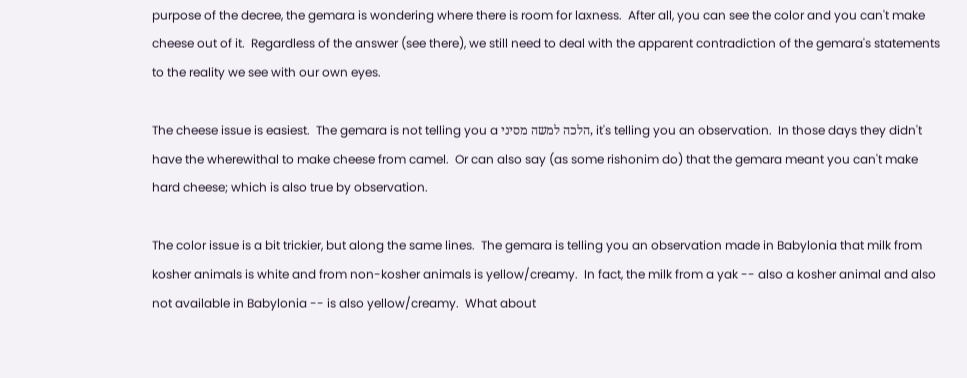purpose of the decree, the gemara is wondering where there is room for laxness.  After all, you can see the color and you can't make cheese out of it.  Regardless of the answer (see there), we still need to deal with the apparent contradiction of the gemara's statements to the reality we see with our own eyes.

The cheese issue is easiest.  The gemara is not telling you a הלכה למשה מסיני, it's telling you an observation.  In those days they didn't have the wherewithal to make cheese from camel.  Or can also say (as some rishonim do) that the gemara meant you can't make hard cheese; which is also true by observation.

The color issue is a bit trickier, but along the same lines.  The gemara is telling you an observation made in Babylonia that milk from kosher animals is white and from non-kosher animals is yellow/creamy.  In fact, the milk from a yak -- also a kosher animal and also not available in Babylonia -- is also yellow/creamy.  What about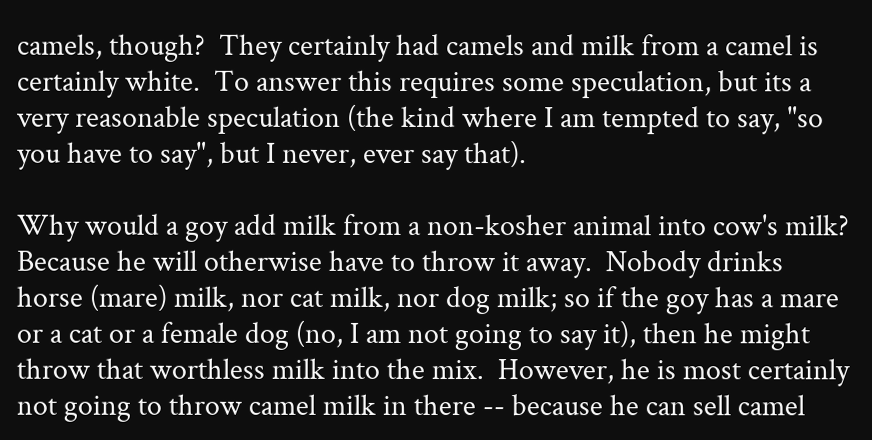camels, though?  They certainly had camels and milk from a camel is certainly white.  To answer this requires some speculation, but its a very reasonable speculation (the kind where I am tempted to say, "so you have to say", but I never, ever say that).

Why would a goy add milk from a non-kosher animal into cow's milk?  Because he will otherwise have to throw it away.  Nobody drinks horse (mare) milk, nor cat milk, nor dog milk; so if the goy has a mare or a cat or a female dog (no, I am not going to say it), then he might throw that worthless milk into the mix.  However, he is most certainly not going to throw camel milk in there -- because he can sell camel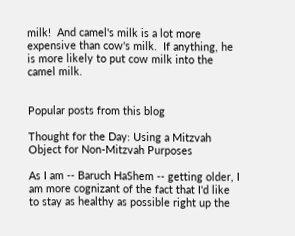milk!  And camel's milk is a lot more expensive than cow's milk.  If anything, he is more likely to put cow milk into the camel milk.


Popular posts from this blog

Thought for the Day: Using a Mitzvah Object for Non-Mitzvah Purposes

As I am -- Baruch HaShem -- getting older, I am more cognizant of the fact that I'd like to stay as healthy as possible right up the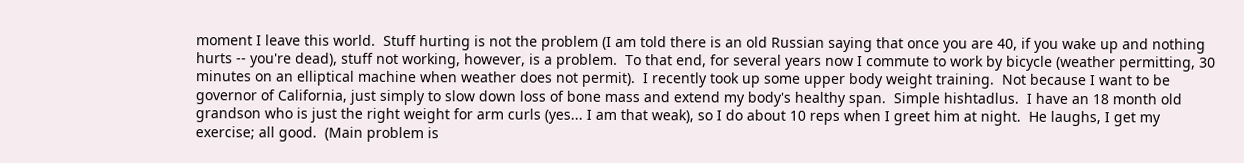moment I leave this world.  Stuff hurting is not the problem (I am told there is an old Russian saying that once you are 40, if you wake up and nothing hurts -- you're dead), stuff not working, however, is a problem.  To that end, for several years now I commute to work by bicycle (weather permitting, 30 minutes on an elliptical machine when weather does not permit).  I recently took up some upper body weight training.  Not because I want to be governor of California, just simply to slow down loss of bone mass and extend my body's healthy span.  Simple hishtadlus.  I have an 18 month old grandson who is just the right weight for arm curls (yes... I am that weak), so I do about 10 reps when I greet him at night.  He laughs, I get my exercise; all good.  (Main problem is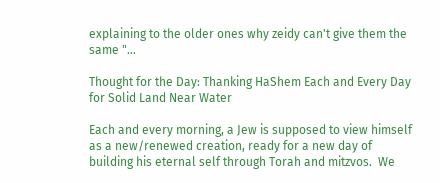explaining to the older ones why zeidy can't give them the same "…

Thought for the Day: Thanking HaShem Each and Every Day for Solid Land Near Water

Each and every morning, a Jew is supposed to view himself as a new/renewed creation, ready for a new day of building his eternal self through Torah and mitzvos.  We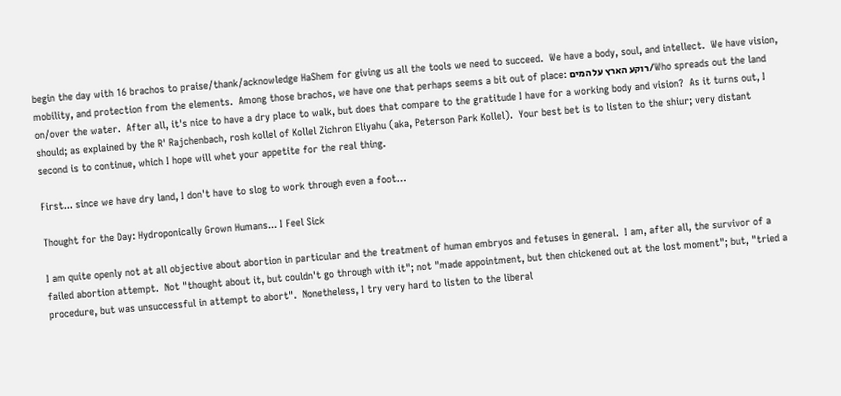begin the day with 16 brachos to praise/thank/acknowledge HaShem for giving us all the tools we need to succeed.  We have a body, soul, and intellect.  We have vision, mobility, and protection from the elements.  Among those brachos, we have one that perhaps seems a bit out of place: רוקע הארץ על המים/Who spreads out the land on/over the water.  After all, it's nice to have a dry place to walk, but does that compare to the gratitude I have for a working body and vision?  As it turns out, I should; as explained by the R' Rajchenbach, rosh kollel of Kollel Zichron Eliyahu (aka, Peterson Park Kollel).  Your best bet is to listen to the shiur; very distant second is to continue, which I hope will whet your appetite for the real thing.

First... since we have dry land, I don't have to slog to work through even a foot…

Thought for the Day: Hydroponically Grown Humans... I Feel Sick

I am quite openly not at all objective about abortion in particular and the treatment of human embryos and fetuses in general.  I am, after all, the survivor of a failed abortion attempt.  Not "thought about it, but couldn't go through with it"; not "made appointment, but then chickened out at the lost moment"; but, "tried a procedure, but was unsuccessful in attempt to abort".  Nonetheless, I try very hard to listen to the liberal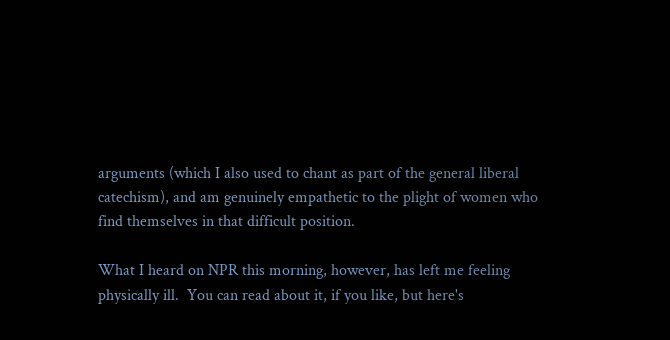arguments (which I also used to chant as part of the general liberal catechism), and am genuinely empathetic to the plight of women who find themselves in that difficult position.

What I heard on NPR this morning, however, has left me feeling physically ill.  You can read about it, if you like, but here's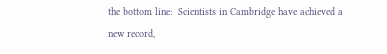the bottom line:  Scientists in Cambridge have achieved a new record,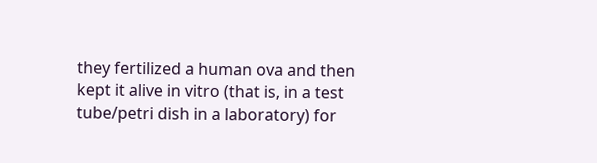they fertilized a human ova and then kept it alive in vitro (that is, in a test tube/petri dish in a laboratory) for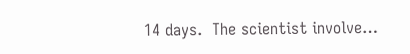14 days.  The scientist involve…